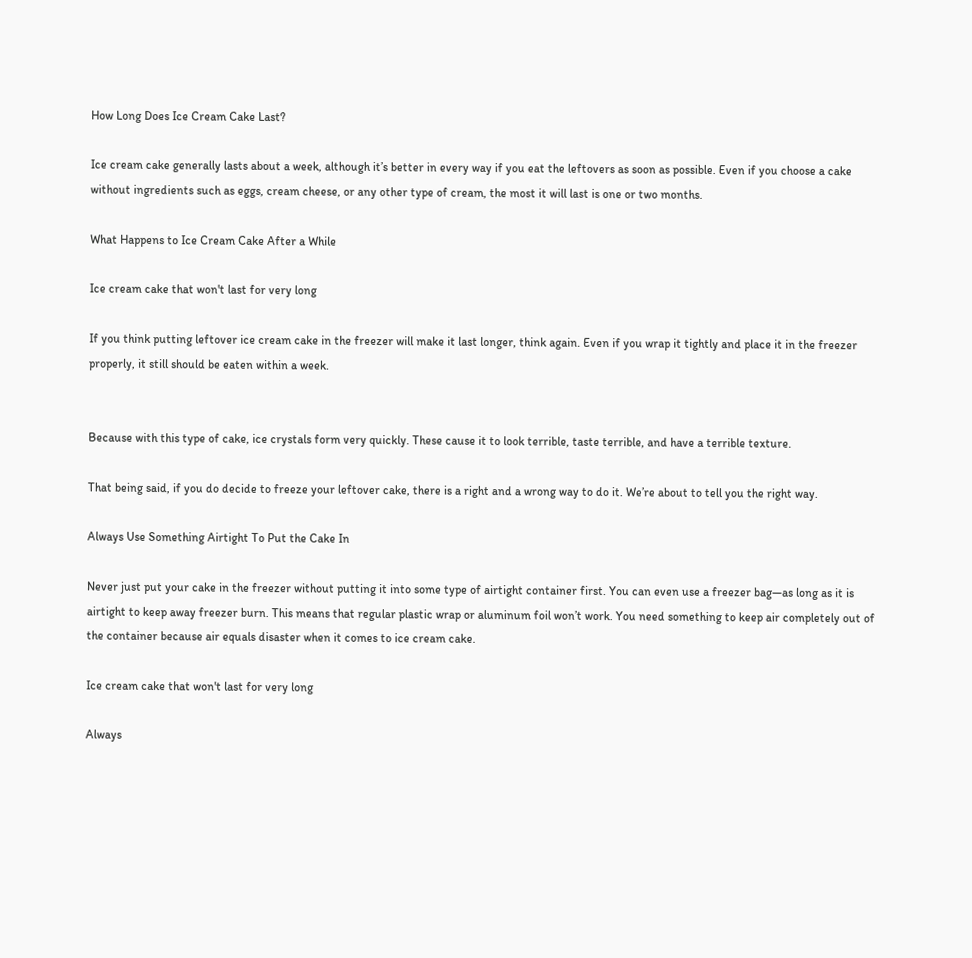How Long Does Ice Cream Cake Last?

Ice cream cake generally lasts about a week, although it’s better in every way if you eat the leftovers as soon as possible. Even if you choose a cake without ingredients such as eggs, cream cheese, or any other type of cream, the most it will last is one or two months.

What Happens to Ice Cream Cake After a While

Ice cream cake that won't last for very long

If you think putting leftover ice cream cake in the freezer will make it last longer, think again. Even if you wrap it tightly and place it in the freezer properly, it still should be eaten within a week.


Because with this type of cake, ice crystals form very quickly. These cause it to look terrible, taste terrible, and have a terrible texture.

That being said, if you do decide to freeze your leftover cake, there is a right and a wrong way to do it. We’re about to tell you the right way.

Always Use Something Airtight To Put the Cake In

Never just put your cake in the freezer without putting it into some type of airtight container first. You can even use a freezer bag—as long as it is airtight to keep away freezer burn. This means that regular plastic wrap or aluminum foil won’t work. You need something to keep air completely out of the container because air equals disaster when it comes to ice cream cake.

Ice cream cake that won't last for very long

Always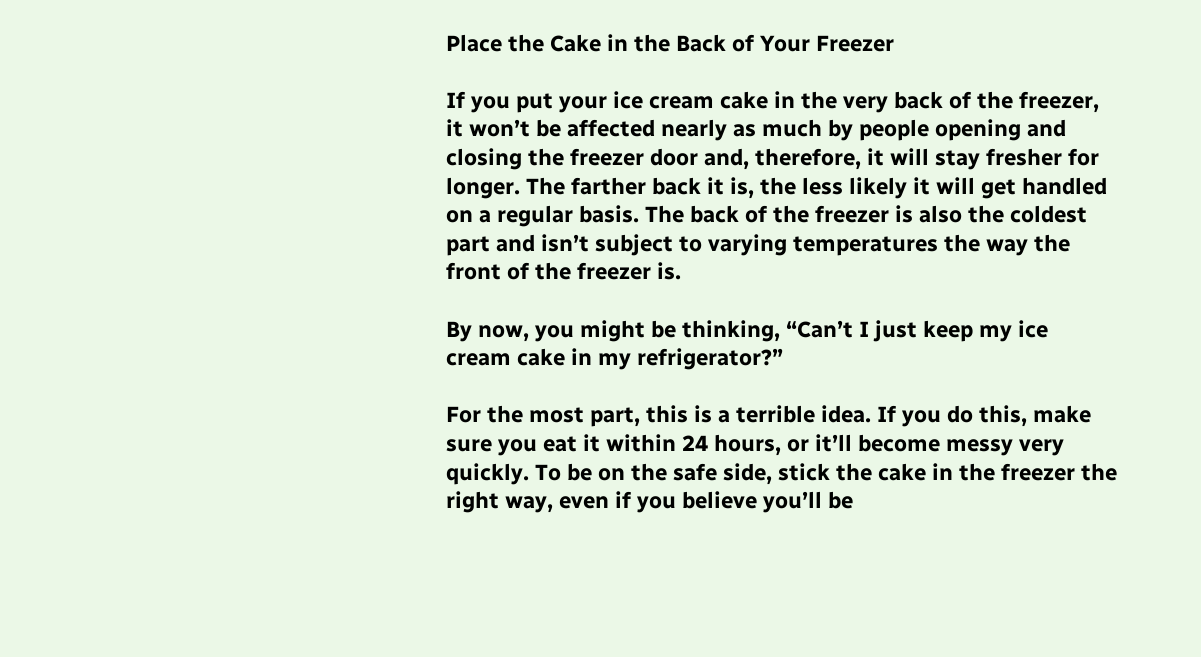Place the Cake in the Back of Your Freezer

If you put your ice cream cake in the very back of the freezer, it won’t be affected nearly as much by people opening and closing the freezer door and, therefore, it will stay fresher for longer. The farther back it is, the less likely it will get handled on a regular basis. The back of the freezer is also the coldest part and isn’t subject to varying temperatures the way the front of the freezer is.

By now, you might be thinking, “Can’t I just keep my ice cream cake in my refrigerator?”

For the most part, this is a terrible idea. If you do this, make sure you eat it within 24 hours, or it’ll become messy very quickly. To be on the safe side, stick the cake in the freezer the right way, even if you believe you’ll be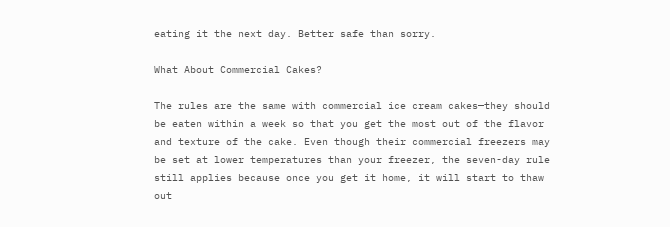eating it the next day. Better safe than sorry.

What About Commercial Cakes?

The rules are the same with commercial ice cream cakes—they should be eaten within a week so that you get the most out of the flavor and texture of the cake. Even though their commercial freezers may be set at lower temperatures than your freezer, the seven-day rule still applies because once you get it home, it will start to thaw out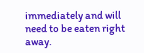immediately and will need to be eaten right away.